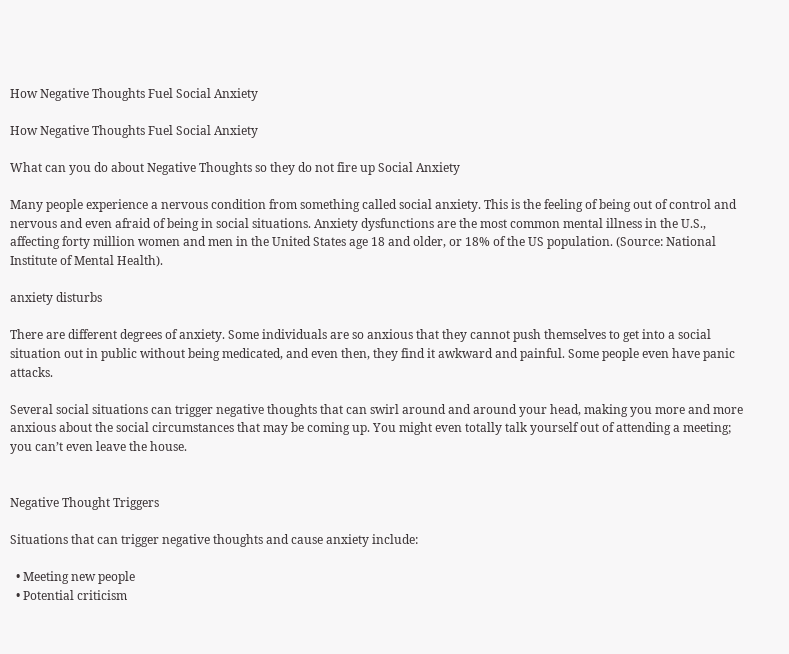How Negative Thoughts Fuel Social Anxiety

How Negative Thoughts Fuel Social Anxiety

What can you do about Negative Thoughts so they do not fire up Social Anxiety

Many people experience a nervous condition from something called social anxiety. This is the feeling of being out of control and nervous and even afraid of being in social situations. Anxiety dysfunctions are the most common mental illness in the U.S., affecting forty million women and men in the United States age 18 and older, or 18% of the US population. (Source: National Institute of Mental Health).

anxiety disturbs

There are different degrees of anxiety. Some individuals are so anxious that they cannot push themselves to get into a social situation out in public without being medicated, and even then, they find it awkward and painful. Some people even have panic attacks.

Several social situations can trigger negative thoughts that can swirl around and around your head, making you more and more anxious about the social circumstances that may be coming up. You might even totally talk yourself out of attending a meeting; you can’t even leave the house.


Negative Thought Triggers

Situations that can trigger negative thoughts and cause anxiety include:

  • Meeting new people
  • Potential criticism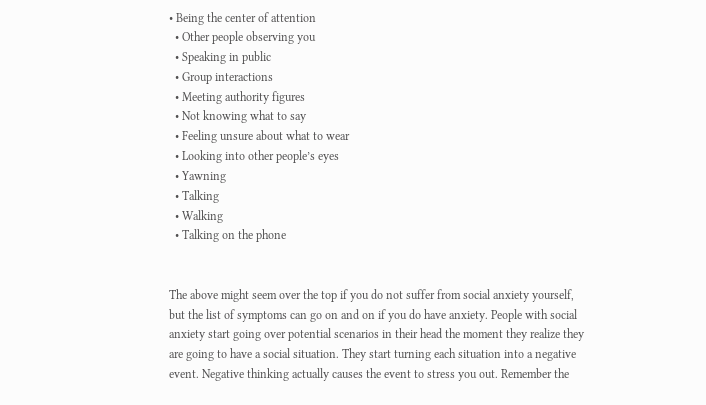• Being the center of attention
  • Other people observing you
  • Speaking in public
  • Group interactions
  • Meeting authority figures
  • Not knowing what to say
  • Feeling unsure about what to wear
  • Looking into other people’s eyes
  • Yawning
  • Talking
  • Walking
  • Talking on the phone


The above might seem over the top if you do not suffer from social anxiety yourself, but the list of symptoms can go on and on if you do have anxiety. People with social anxiety start going over potential scenarios in their head the moment they realize they are going to have a social situation. They start turning each situation into a negative event. Negative thinking actually causes the event to stress you out. Remember the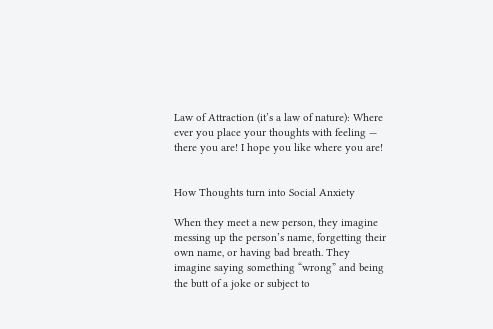Law of Attraction (it’s a law of nature): Where ever you place your thoughts with feeling — there you are! I hope you like where you are!


How Thoughts turn into Social Anxiety

When they meet a new person, they imagine messing up the person’s name, forgetting their own name, or having bad breath. They imagine saying something “wrong” and being the butt of a joke or subject to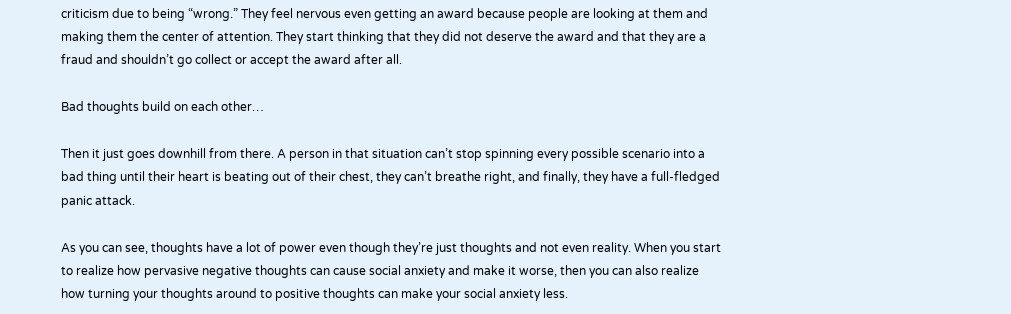criticism due to being “wrong.” They feel nervous even getting an award because people are looking at them and making them the center of attention. They start thinking that they did not deserve the award and that they are a fraud and shouldn’t go collect or accept the award after all.

Bad thoughts build on each other…

Then it just goes downhill from there. A person in that situation can’t stop spinning every possible scenario into a bad thing until their heart is beating out of their chest, they can’t breathe right, and finally, they have a full-fledged panic attack.

As you can see, thoughts have a lot of power even though they’re just thoughts and not even reality. When you start to realize how pervasive negative thoughts can cause social anxiety and make it worse, then you can also realize how turning your thoughts around to positive thoughts can make your social anxiety less.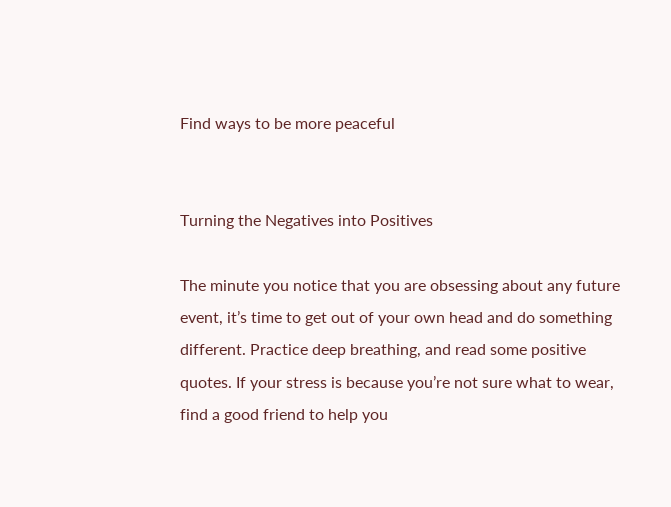Find ways to be more peaceful


Turning the Negatives into Positives

The minute you notice that you are obsessing about any future event, it’s time to get out of your own head and do something different. Practice deep breathing, and read some positive quotes. If your stress is because you’re not sure what to wear, find a good friend to help you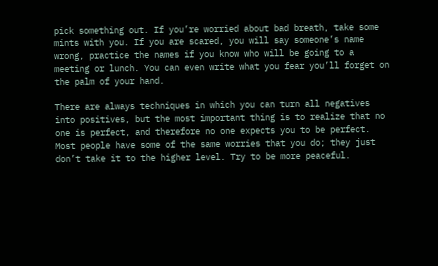pick something out. If you’re worried about bad breath, take some mints with you. If you are scared, you will say someone’s name wrong, practice the names if you know who will be going to a meeting or lunch. You can even write what you fear you’ll forget on the palm of your hand.

There are always techniques in which you can turn all negatives into positives, but the most important thing is to realize that no one is perfect, and therefore no one expects you to be perfect. Most people have some of the same worries that you do; they just don’t take it to the higher level. Try to be more peaceful.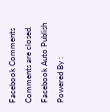Facebook Comments
Comments are closed.
Facebook Auto Publish Powered By :